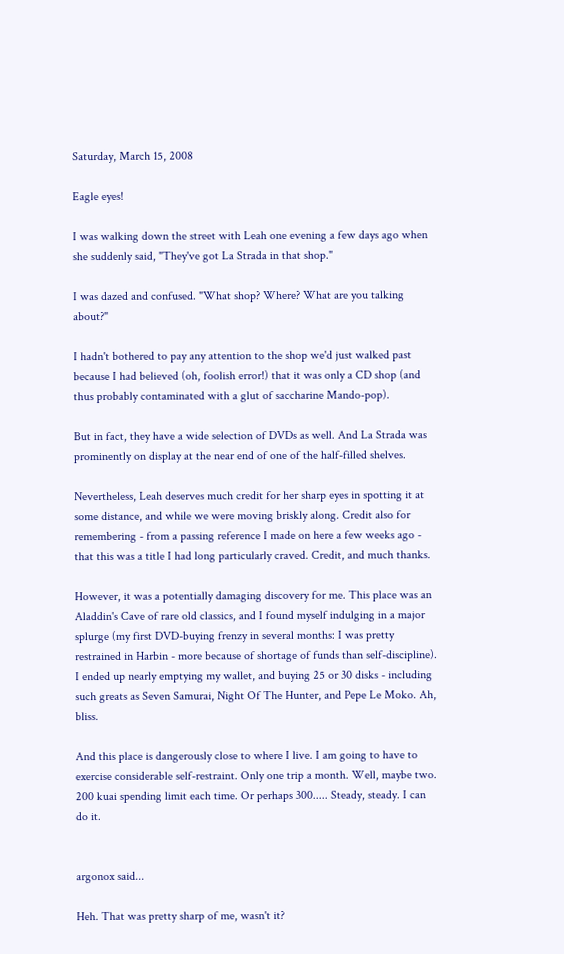Saturday, March 15, 2008

Eagle eyes!

I was walking down the street with Leah one evening a few days ago when she suddenly said, "They've got La Strada in that shop."

I was dazed and confused. "What shop? Where? What are you talking about?"

I hadn't bothered to pay any attention to the shop we'd just walked past because I had believed (oh, foolish error!) that it was only a CD shop (and thus probably contaminated with a glut of saccharine Mando-pop).

But in fact, they have a wide selection of DVDs as well. And La Strada was prominently on display at the near end of one of the half-filled shelves.

Nevertheless, Leah deserves much credit for her sharp eyes in spotting it at some distance, and while we were moving briskly along. Credit also for remembering - from a passing reference I made on here a few weeks ago - that this was a title I had long particularly craved. Credit, and much thanks.

However, it was a potentially damaging discovery for me. This place was an Aladdin's Cave of rare old classics, and I found myself indulging in a major splurge (my first DVD-buying frenzy in several months: I was pretty restrained in Harbin - more because of shortage of funds than self-discipline). I ended up nearly emptying my wallet, and buying 25 or 30 disks - including such greats as Seven Samurai, Night Of The Hunter, and Pepe Le Moko. Ah, bliss.

And this place is dangerously close to where I live. I am going to have to exercise considerable self-restraint. Only one trip a month. Well, maybe two. 200 kuai spending limit each time. Or perhaps 300..... Steady, steady. I can do it.


argonox said...

Heh. That was pretty sharp of me, wasn't it?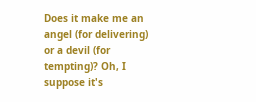Does it make me an angel (for delivering) or a devil (for tempting)? Oh, I suppose it's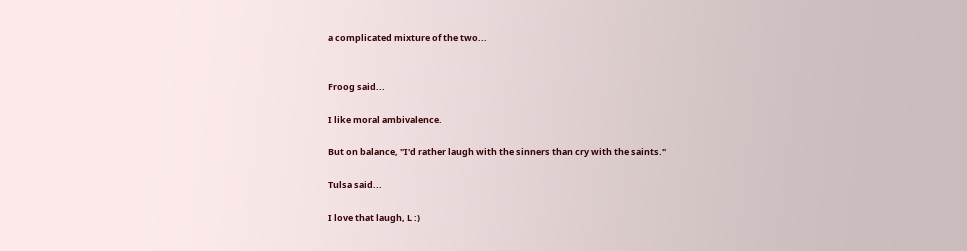a complicated mixture of the two...


Froog said...

I like moral ambivalence.

But on balance, "I'd rather laugh with the sinners than cry with the saints."

Tulsa said...

I love that laugh, L :)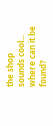the shop sounds cool... where can it be found?